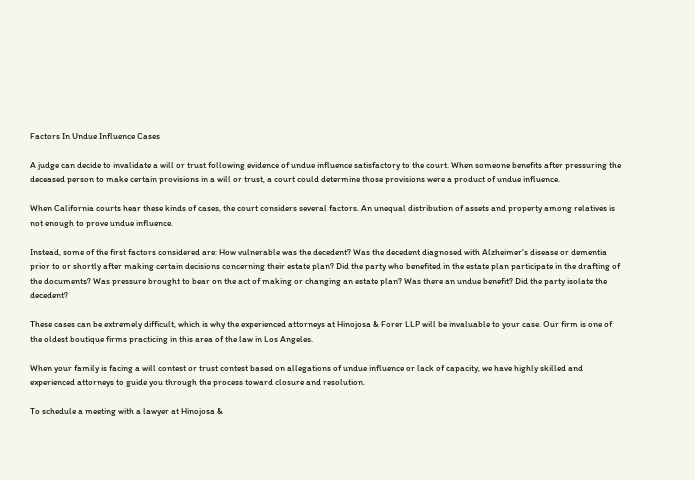Factors In Undue Influence Cases

A judge can decide to invalidate a will or trust following evidence of undue influence satisfactory to the court. When someone benefits after pressuring the deceased person to make certain provisions in a will or trust, a court could determine those provisions were a product of undue influence.

When California courts hear these kinds of cases, the court considers several factors. An unequal distribution of assets and property among relatives is not enough to prove undue influence.

Instead, some of the first factors considered are: How vulnerable was the decedent? Was the decedent diagnosed with Alzheimer's disease or dementia prior to or shortly after making certain decisions concerning their estate plan? Did the party who benefited in the estate plan participate in the drafting of the documents? Was pressure brought to bear on the act of making or changing an estate plan? Was there an undue benefit? Did the party isolate the decedent?

These cases can be extremely difficult, which is why the experienced attorneys at Hinojosa & Forer LLP will be invaluable to your case. Our firm is one of the oldest boutique firms practicing in this area of the law in Los Angeles.

When your family is facing a will contest or trust contest based on allegations of undue influence or lack of capacity, we have highly skilled and experienced attorneys to guide you through the process toward closure and resolution.

To schedule a meeting with a lawyer at Hinojosa &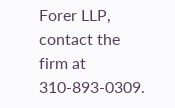Forer LLP, contact the firm at 310-893-0309.